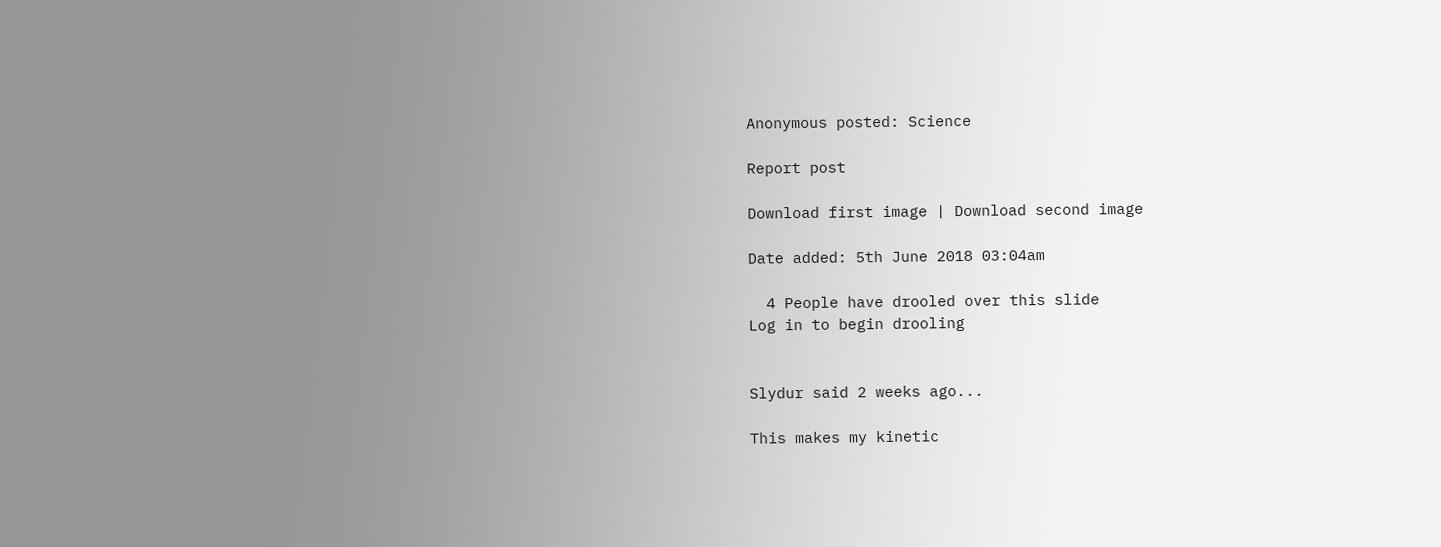Anonymous posted: Science

Report post

Download first image | Download second image

Date added: 5th June 2018 03:04am

  4 People have drooled over this slide
Log in to begin drooling


Slydur said 2 weeks ago...

This makes my kinetic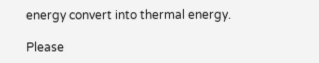energy convert into thermal energy.

Please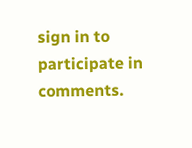sign in to participate in comments.